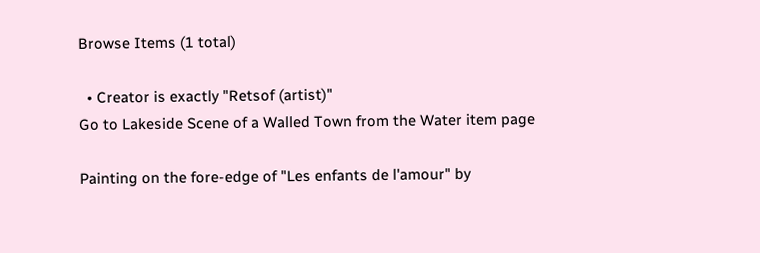Browse Items (1 total)

  • Creator is exactly "Retsof (artist)"
Go to Lakeside Scene of a Walled Town from the Water item page

Painting on the fore-edge of "Les enfants de l'amour" by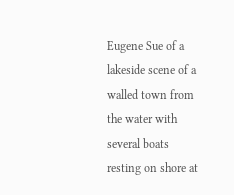Eugene Sue of a lakeside scene of a walled town from the water with several boats resting on shore at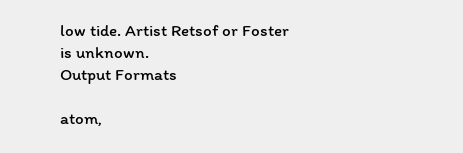low tide. Artist Retsof or Foster is unknown.
Output Formats

atom,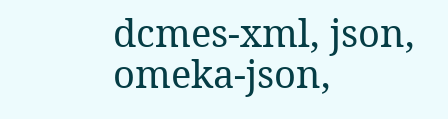dcmes-xml, json, omeka-json,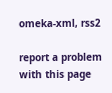omeka-xml, rss2

report a problem with this page